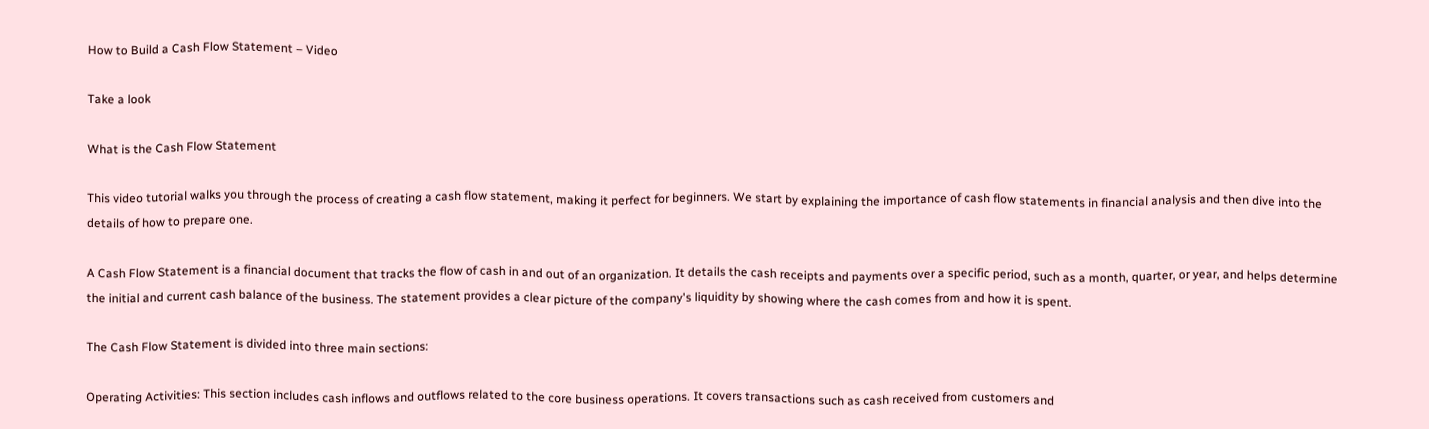How to Build a Cash Flow Statement – Video

Take a look

What is the Cash Flow Statement

This video tutorial walks you through the process of creating a cash flow statement, making it perfect for beginners. We start by explaining the importance of cash flow statements in financial analysis and then dive into the details of how to prepare one.

A Cash Flow Statement is a financial document that tracks the flow of cash in and out of an organization. It details the cash receipts and payments over a specific period, such as a month, quarter, or year, and helps determine the initial and current cash balance of the business. The statement provides a clear picture of the company's liquidity by showing where the cash comes from and how it is spent.

The Cash Flow Statement is divided into three main sections:

Operating Activities: This section includes cash inflows and outflows related to the core business operations. It covers transactions such as cash received from customers and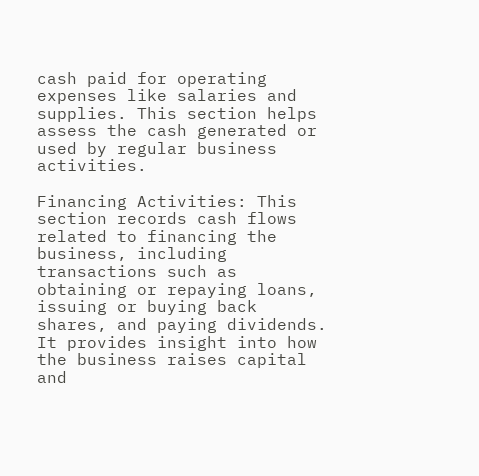cash paid for operating expenses like salaries and supplies. This section helps assess the cash generated or used by regular business activities.

Financing Activities: This section records cash flows related to financing the business, including transactions such as obtaining or repaying loans, issuing or buying back shares, and paying dividends. It provides insight into how the business raises capital and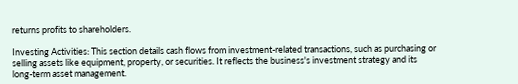returns profits to shareholders.

Investing Activities: This section details cash flows from investment-related transactions, such as purchasing or selling assets like equipment, property, or securities. It reflects the business's investment strategy and its long-term asset management.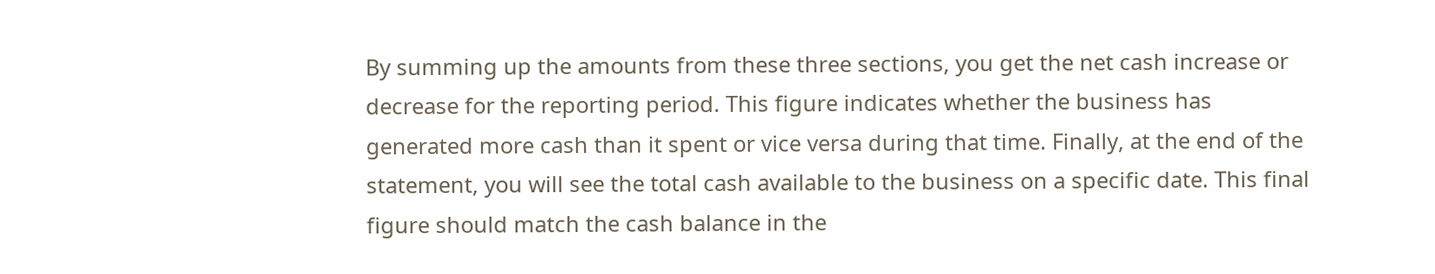By summing up the amounts from these three sections, you get the net cash increase or decrease for the reporting period. This figure indicates whether the business has generated more cash than it spent or vice versa during that time. Finally, at the end of the statement, you will see the total cash available to the business on a specific date. This final figure should match the cash balance in the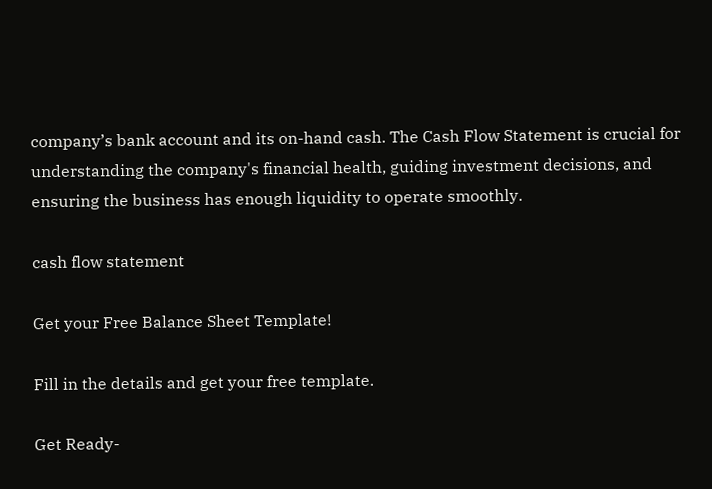company’s bank account and its on-hand cash. The Cash Flow Statement is crucial for understanding the company's financial health, guiding investment decisions, and ensuring the business has enough liquidity to operate smoothly.

cash flow statement

Get your Free Balance Sheet Template!

Fill in the details and get your free template.

Get Ready-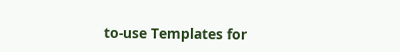to-use Templates for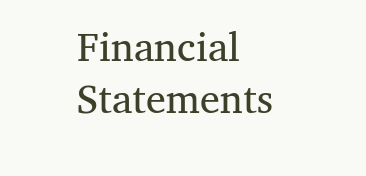Financial Statements